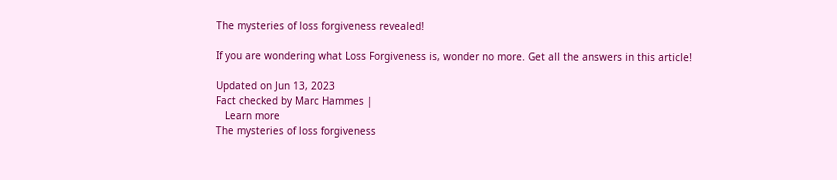The mysteries of loss forgiveness revealed!

If you are wondering what Loss Forgiveness is, wonder no more. Get all the answers in this article!

Updated on Jun 13, 2023
Fact checked by Marc Hammes |
   Learn more
The mysteries of loss forgiveness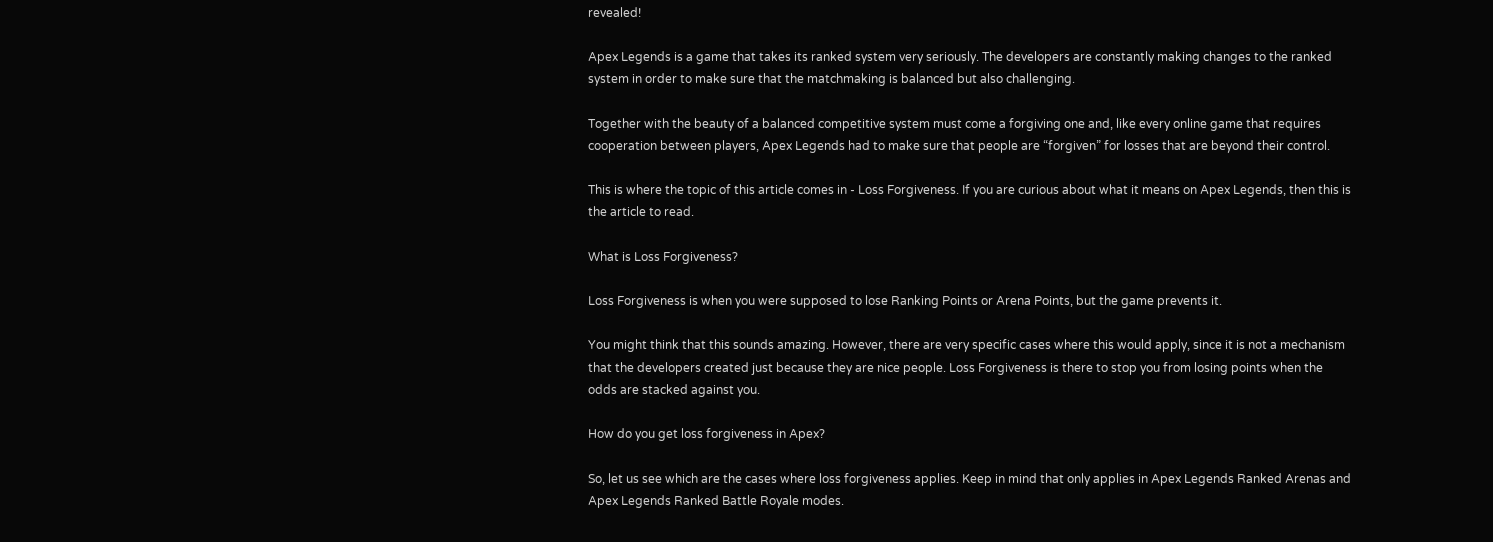revealed!

Apex Legends is a game that takes its ranked system very seriously. The developers are constantly making changes to the ranked system in order to make sure that the matchmaking is balanced but also challenging.

Together with the beauty of a balanced competitive system must come a forgiving one and, like every online game that requires cooperation between players, Apex Legends had to make sure that people are “forgiven” for losses that are beyond their control.

This is where the topic of this article comes in - Loss Forgiveness. If you are curious about what it means on Apex Legends, then this is the article to read.

What is Loss Forgiveness?

Loss Forgiveness is when you were supposed to lose Ranking Points or Arena Points, but the game prevents it.

You might think that this sounds amazing. However, there are very specific cases where this would apply, since it is not a mechanism that the developers created just because they are nice people. Loss Forgiveness is there to stop you from losing points when the odds are stacked against you.

How do you get loss forgiveness in Apex?

So, let us see which are the cases where loss forgiveness applies. Keep in mind that only applies in Apex Legends Ranked Arenas and Apex Legends Ranked Battle Royale modes.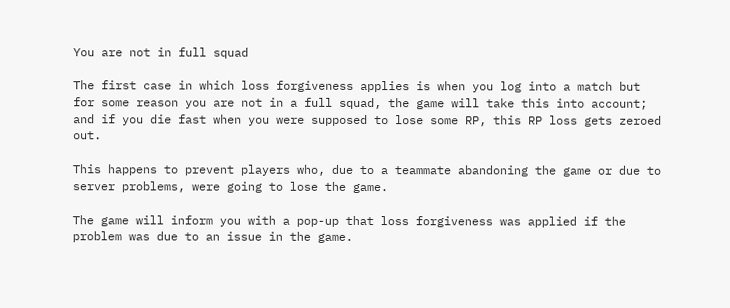You are not in full squad

The first case in which loss forgiveness applies is when you log into a match but for some reason you are not in a full squad, the game will take this into account; and if you die fast when you were supposed to lose some RP, this RP loss gets zeroed out.

This happens to prevent players who, due to a teammate abandoning the game or due to server problems, were going to lose the game.

The game will inform you with a pop-up that loss forgiveness was applied if the problem was due to an issue in the game.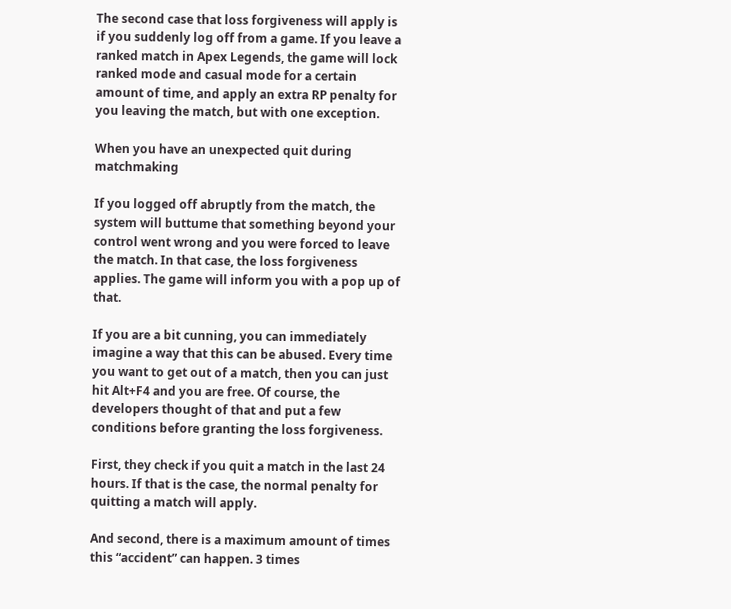The second case that loss forgiveness will apply is if you suddenly log off from a game. If you leave a ranked match in Apex Legends, the game will lock ranked mode and casual mode for a certain amount of time, and apply an extra RP penalty for you leaving the match, but with one exception.

When you have an unexpected quit during matchmaking

If you logged off abruptly from the match, the system will buttume that something beyond your control went wrong and you were forced to leave the match. In that case, the loss forgiveness applies. The game will inform you with a pop up of that.

If you are a bit cunning, you can immediately imagine a way that this can be abused. Every time you want to get out of a match, then you can just hit Alt+F4 and you are free. Of course, the developers thought of that and put a few conditions before granting the loss forgiveness.

First, they check if you quit a match in the last 24 hours. If that is the case, the normal penalty for quitting a match will apply.

And second, there is a maximum amount of times this “accident” can happen. 3 times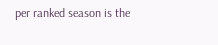per ranked season is the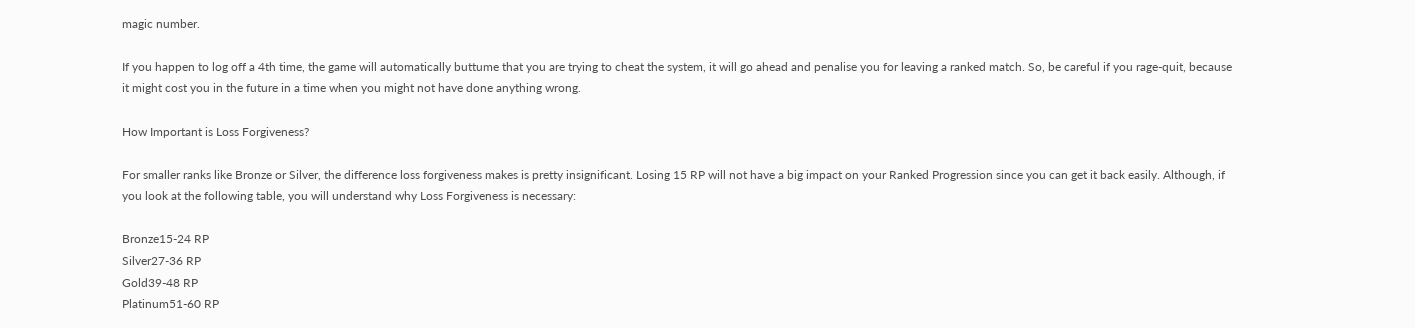magic number.

If you happen to log off a 4th time, the game will automatically buttume that you are trying to cheat the system, it will go ahead and penalise you for leaving a ranked match. So, be careful if you rage-quit, because it might cost you in the future in a time when you might not have done anything wrong.

How Important is Loss Forgiveness?

For smaller ranks like Bronze or Silver, the difference loss forgiveness makes is pretty insignificant. Losing 15 RP will not have a big impact on your Ranked Progression since you can get it back easily. Although, if you look at the following table, you will understand why Loss Forgiveness is necessary:

Bronze15-24 RP
Silver27-36 RP
Gold39-48 RP
Platinum51-60 RP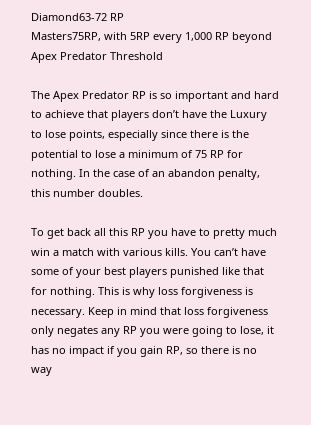Diamond63-72 RP
Masters75RP, with 5RP every 1,000 RP beyond Apex Predator Threshold

The Apex Predator RP is so important and hard to achieve that players don’t have the Luxury to lose points, especially since there is the potential to lose a minimum of 75 RP for nothing. In the case of an abandon penalty, this number doubles.

To get back all this RP you have to pretty much win a match with various kills. You can’t have some of your best players punished like that for nothing. This is why loss forgiveness is necessary. Keep in mind that loss forgiveness only negates any RP you were going to lose, it has no impact if you gain RP, so there is no way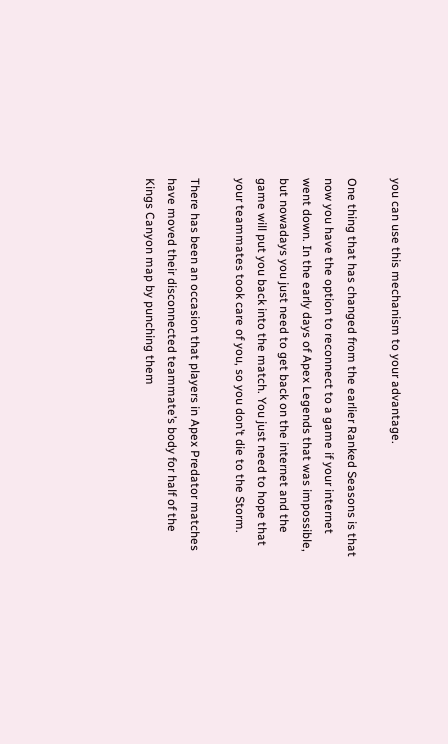you can use this mechanism to your advantage.

One thing that has changed from the earlier Ranked Seasons is that now you have the option to reconnect to a game if your internet went down. In the early days of Apex Legends that was impossible, but nowadays you just need to get back on the internet and the game will put you back into the match. You just need to hope that your teammates took care of you, so you don’t die to the Storm.

There has been an occasion that players in Apex Predator matches have moved their disconnected teammate’s body for half of the Kings Canyon map by punching them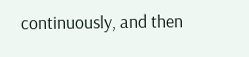continuously, and then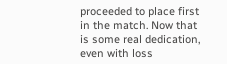proceeded to place first in the match. Now that is some real dedication, even with loss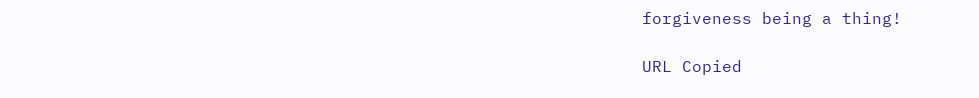forgiveness being a thing!

URL Copied